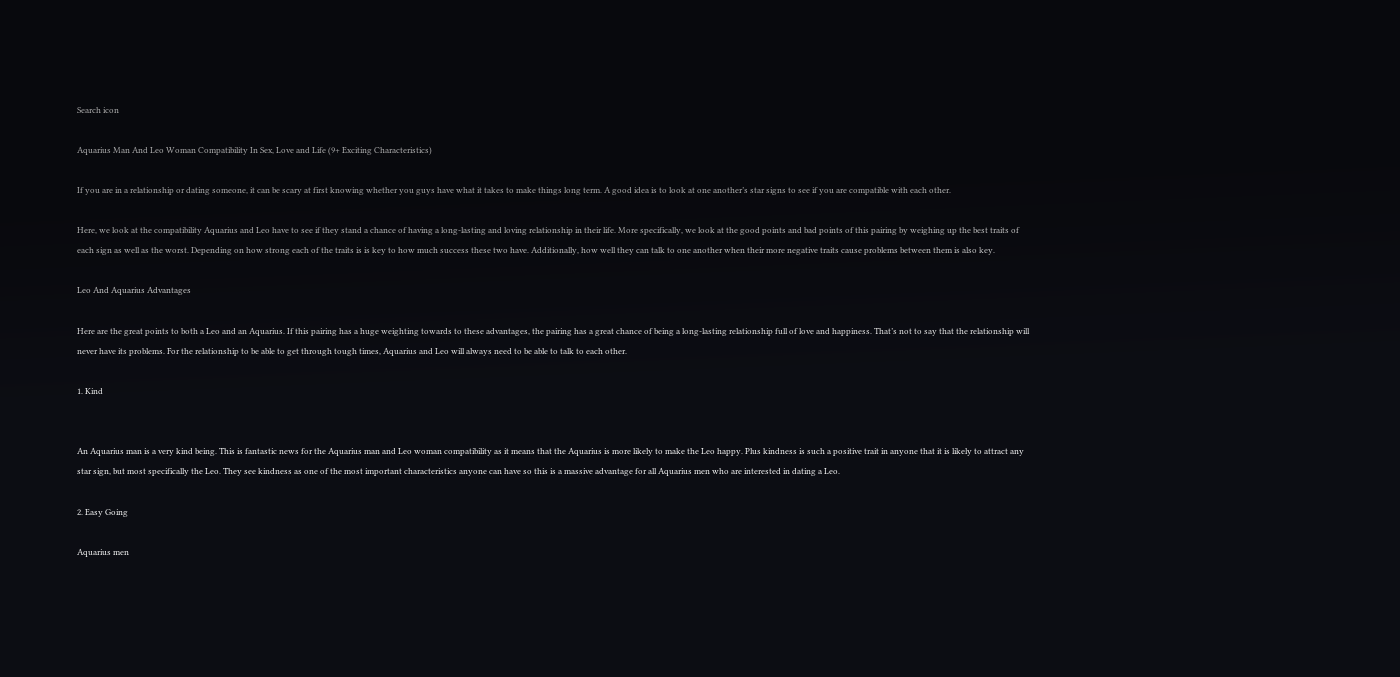Search icon

Aquarius Man And Leo Woman Compatibility In Sex, Love and Life (9+ Exciting Characteristics)

If you are in a relationship or dating someone, it can be scary at first knowing whether you guys have what it takes to make things long term. A good idea is to look at one another’s star signs to see if you are compatible with each other.

Here, we look at the compatibility Aquarius and Leo have to see if they stand a chance of having a long-lasting and loving relationship in their life. More specifically, we look at the good points and bad points of this pairing by weighing up the best traits of each sign as well as the worst. Depending on how strong each of the traits is is key to how much success these two have. Additionally, how well they can talk to one another when their more negative traits cause problems between them is also key.

Leo And Aquarius Advantages

Here are the great points to both a Leo and an Aquarius. If this pairing has a huge weighting towards to these advantages, the pairing has a great chance of being a long-lasting relationship full of love and happiness. That’s not to say that the relationship will never have its problems. For the relationship to be able to get through tough times, Aquarius and Leo will always need to be able to talk to each other.

1. Kind


An Aquarius man is a very kind being. This is fantastic news for the Aquarius man and Leo woman compatibility as it means that the Aquarius is more likely to make the Leo happy. Plus kindness is such a positive trait in anyone that it is likely to attract any star sign, but most specifically the Leo. They see kindness as one of the most important characteristics anyone can have so this is a massive advantage for all Aquarius men who are interested in dating a Leo.

2. Easy Going

Aquarius men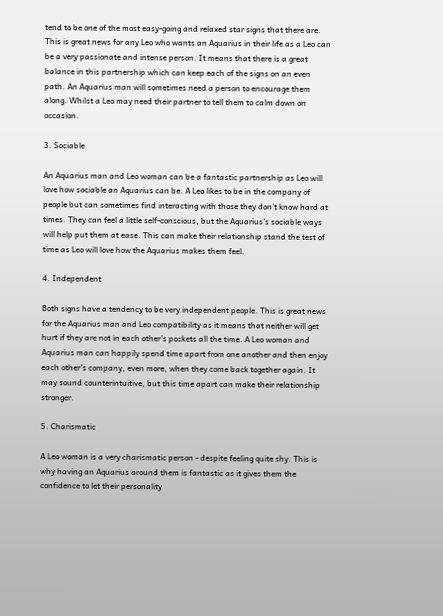tend to be one of the most easy-going and relaxed star signs that there are. This is great news for any Leo who wants an Aquarius in their life as a Leo can be a very passionate and intense person. It means that there is a great balance in this partnership which can keep each of the signs on an even path. An Aquarius man will sometimes need a person to encourage them along. Whilst a Leo may need their partner to tell them to calm down on occasion.

3. Sociable

An Aquarius man and Leo woman can be a fantastic partnership as Leo will love how sociable an Aquarius can be. A Leo likes to be in the company of people but can sometimes find interacting with those they don’t know hard at times. They can feel a little self-conscious, but the Aquarius’s sociable ways will help put them at ease. This can make their relationship stand the test of time as Leo will love how the Aquarius makes them feel.

4. Independent

Both signs have a tendency to be very independent people. This is great news for the Aquarius man and Leo compatibility as it means that neither will get hurt if they are not in each other’s pockets all the time. A Leo woman and Aquarius man can happily spend time apart from one another and then enjoy each other’s company, even more, when they come back together again. It may sound counterintuitive, but this time apart can make their relationship stronger.

5. Charismatic

A Leo woman is a very charismatic person - despite feeling quite shy. This is why having an Aquarius around them is fantastic as it gives them the confidence to let their personality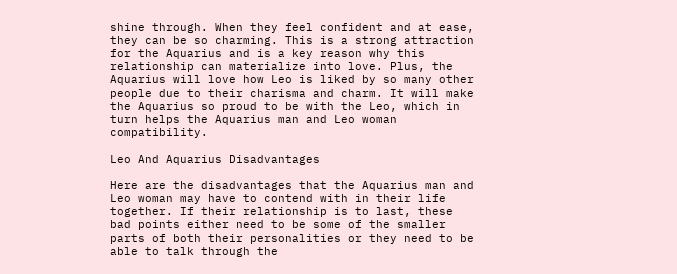shine through. When they feel confident and at ease, they can be so charming. This is a strong attraction for the Aquarius and is a key reason why this relationship can materialize into love. Plus, the Aquarius will love how Leo is liked by so many other people due to their charisma and charm. It will make the Aquarius so proud to be with the Leo, which in turn helps the Aquarius man and Leo woman compatibility.

Leo And Aquarius Disadvantages

Here are the disadvantages that the Aquarius man and Leo woman may have to contend with in their life together. If their relationship is to last, these bad points either need to be some of the smaller parts of both their personalities or they need to be able to talk through the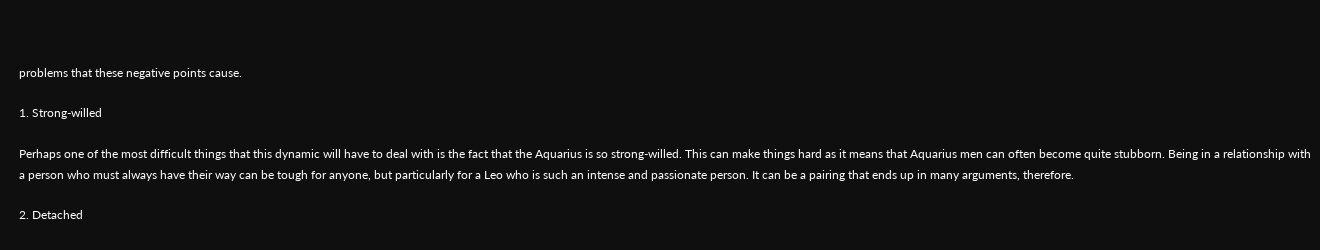problems that these negative points cause.

1. Strong-willed

Perhaps one of the most difficult things that this dynamic will have to deal with is the fact that the Aquarius is so strong-willed. This can make things hard as it means that Aquarius men can often become quite stubborn. Being in a relationship with a person who must always have their way can be tough for anyone, but particularly for a Leo who is such an intense and passionate person. It can be a pairing that ends up in many arguments, therefore.

2. Detached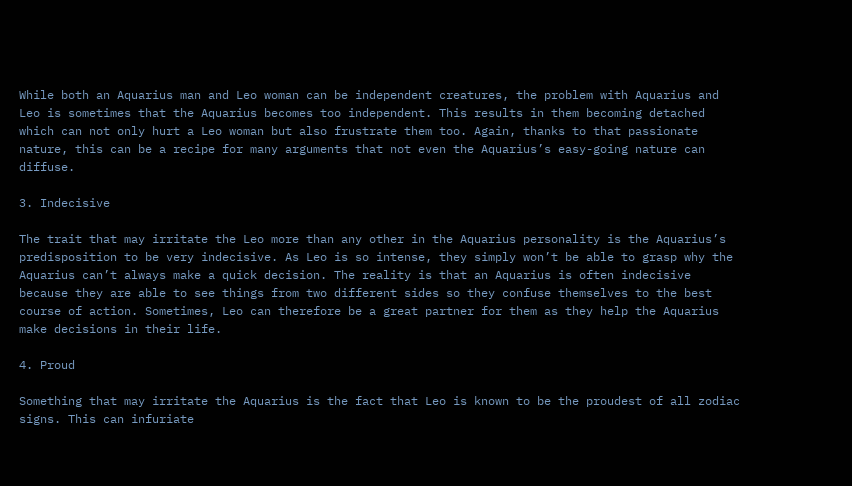While both an Aquarius man and Leo woman can be independent creatures, the problem with Aquarius and Leo is sometimes that the Aquarius becomes too independent. This results in them becoming detached which can not only hurt a Leo woman but also frustrate them too. Again, thanks to that passionate nature, this can be a recipe for many arguments that not even the Aquarius’s easy-going nature can diffuse.

3. Indecisive

The trait that may irritate the Leo more than any other in the Aquarius personality is the Aquarius’s predisposition to be very indecisive. As Leo is so intense, they simply won’t be able to grasp why the Aquarius can’t always make a quick decision. The reality is that an Aquarius is often indecisive because they are able to see things from two different sides so they confuse themselves to the best course of action. Sometimes, Leo can therefore be a great partner for them as they help the Aquarius make decisions in their life.

4. Proud

Something that may irritate the Aquarius is the fact that Leo is known to be the proudest of all zodiac signs. This can infuriate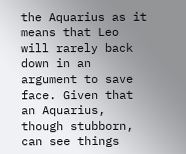the Aquarius as it means that Leo will rarely back down in an argument to save face. Given that an Aquarius, though stubborn, can see things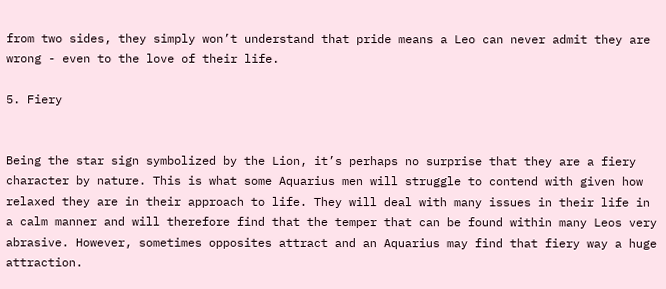from two sides, they simply won’t understand that pride means a Leo can never admit they are wrong - even to the love of their life.

5. Fiery


Being the star sign symbolized by the Lion, it’s perhaps no surprise that they are a fiery character by nature. This is what some Aquarius men will struggle to contend with given how relaxed they are in their approach to life. They will deal with many issues in their life in a calm manner and will therefore find that the temper that can be found within many Leos very abrasive. However, sometimes opposites attract and an Aquarius may find that fiery way a huge attraction.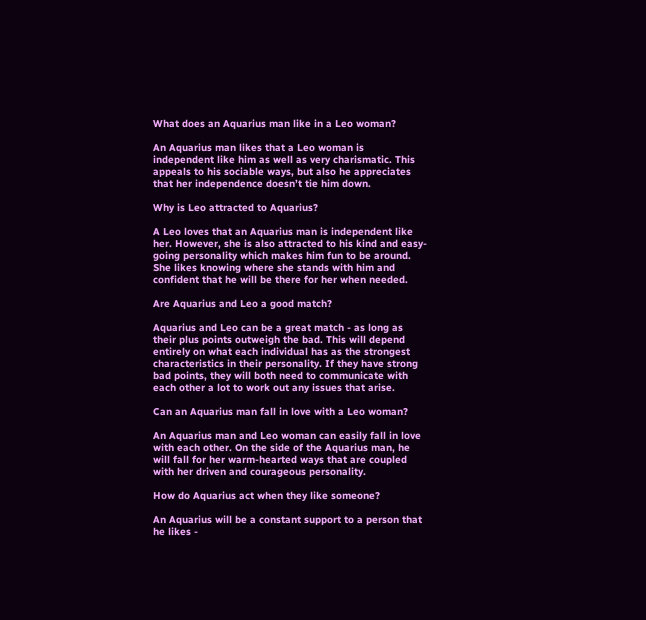What does an Aquarius man like in a Leo woman?

An Aquarius man likes that a Leo woman is independent like him as well as very charismatic. This appeals to his sociable ways, but also he appreciates that her independence doesn’t tie him down.

Why is Leo attracted to Aquarius?

A Leo loves that an Aquarius man is independent like her. However, she is also attracted to his kind and easy-going personality which makes him fun to be around. She likes knowing where she stands with him and confident that he will be there for her when needed.

Are Aquarius and Leo a good match?

Aquarius and Leo can be a great match - as long as their plus points outweigh the bad. This will depend entirely on what each individual has as the strongest characteristics in their personality. If they have strong bad points, they will both need to communicate with each other a lot to work out any issues that arise.

Can an Aquarius man fall in love with a Leo woman?

An Aquarius man and Leo woman can easily fall in love with each other. On the side of the Aquarius man, he will fall for her warm-hearted ways that are coupled with her driven and courageous personality.

How do Aquarius act when they like someone?

An Aquarius will be a constant support to a person that he likes -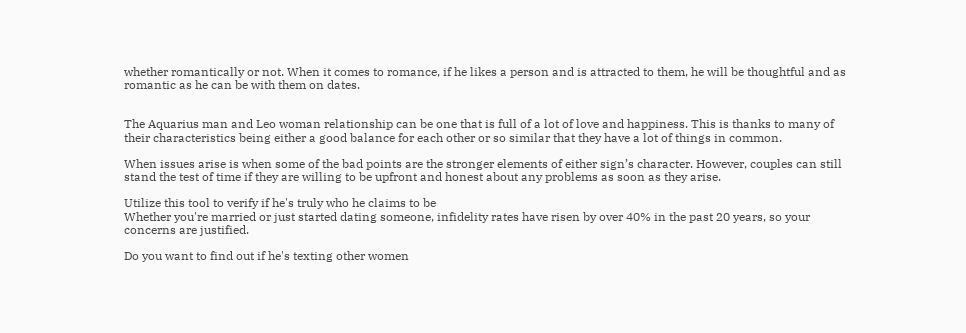whether romantically or not. When it comes to romance, if he likes a person and is attracted to them, he will be thoughtful and as romantic as he can be with them on dates.


The Aquarius man and Leo woman relationship can be one that is full of a lot of love and happiness. This is thanks to many of their characteristics being either a good balance for each other or so similar that they have a lot of things in common.

When issues arise is when some of the bad points are the stronger elements of either sign’s character. However, couples can still stand the test of time if they are willing to be upfront and honest about any problems as soon as they arise.

Utilize this tool to verify if he's truly who he claims to be
Whether you're married or just started dating someone, infidelity rates have risen by over 40% in the past 20 years, so your concerns are justified.

Do you want to find out if he's texting other women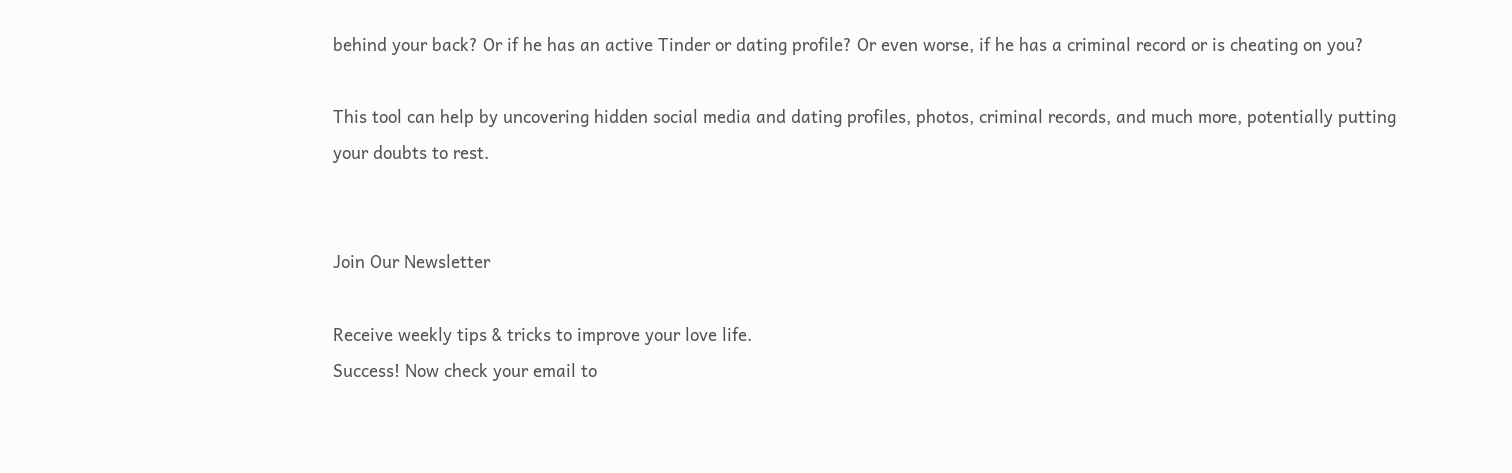behind your back? Or if he has an active Tinder or dating profile? Or even worse, if he has a criminal record or is cheating on you?

This tool can help by uncovering hidden social media and dating profiles, photos, criminal records, and much more, potentially putting your doubts to rest.


Join Our Newsletter

Receive weekly tips & tricks to improve your love life.
Success! Now check your email to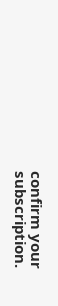confirm your subscription.